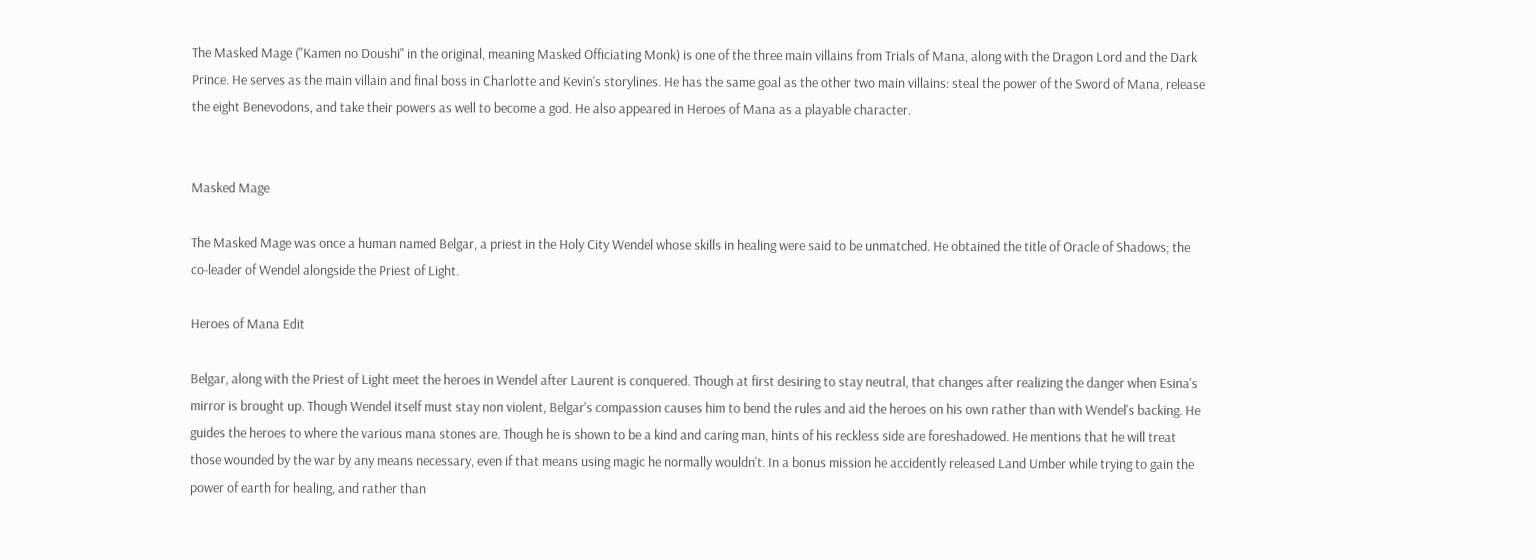The Masked Mage ("Kamen no Doushi" in the original, meaning Masked Officiating Monk) is one of the three main villains from Trials of Mana, along with the Dragon Lord and the Dark Prince. He serves as the main villain and final boss in Charlotte and Kevin's storylines. He has the same goal as the other two main villains: steal the power of the Sword of Mana, release the eight Benevodons, and take their powers as well to become a god. He also appeared in Heroes of Mana as a playable character.


Masked Mage

The Masked Mage was once a human named Belgar, a priest in the Holy City Wendel whose skills in healing were said to be unmatched. He obtained the title of Oracle of Shadows; the co-leader of Wendel alongside the Priest of Light.

Heroes of Mana Edit

Belgar, along with the Priest of Light meet the heroes in Wendel after Laurent is conquered. Though at first desiring to stay neutral, that changes after realizing the danger when Esina's mirror is brought up. Though Wendel itself must stay non violent, Belgar's compassion causes him to bend the rules and aid the heroes on his own rather than with Wendel's backing. He guides the heroes to where the various mana stones are. Though he is shown to be a kind and caring man, hints of his reckless side are foreshadowed. He mentions that he will treat those wounded by the war by any means necessary, even if that means using magic he normally wouldn't. In a bonus mission he accidently released Land Umber while trying to gain the power of earth for healing, and rather than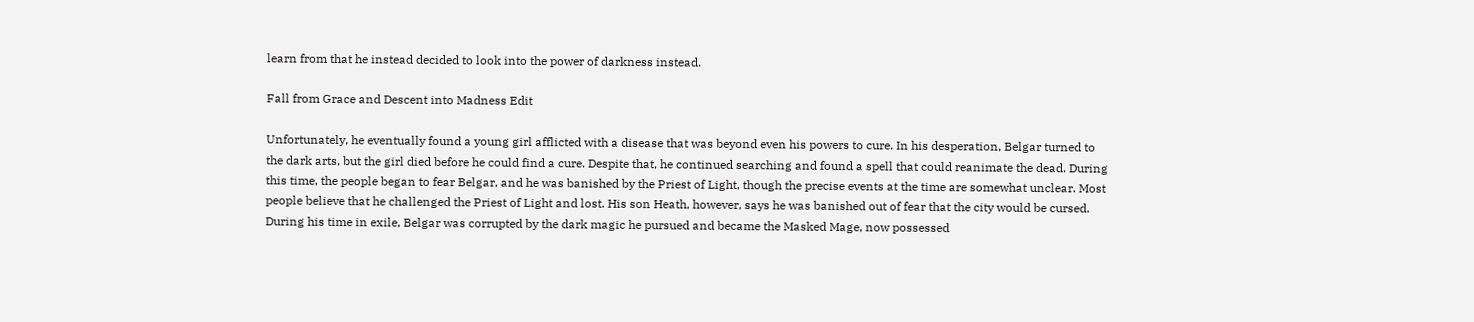learn from that he instead decided to look into the power of darkness instead.

Fall from Grace and Descent into Madness Edit

Unfortunately, he eventually found a young girl afflicted with a disease that was beyond even his powers to cure. In his desperation, Belgar turned to the dark arts, but the girl died before he could find a cure. Despite that, he continued searching and found a spell that could reanimate the dead. During this time, the people began to fear Belgar, and he was banished by the Priest of Light, though the precise events at the time are somewhat unclear. Most people believe that he challenged the Priest of Light and lost. His son Heath, however, says he was banished out of fear that the city would be cursed. During his time in exile, Belgar was corrupted by the dark magic he pursued and became the Masked Mage, now possessed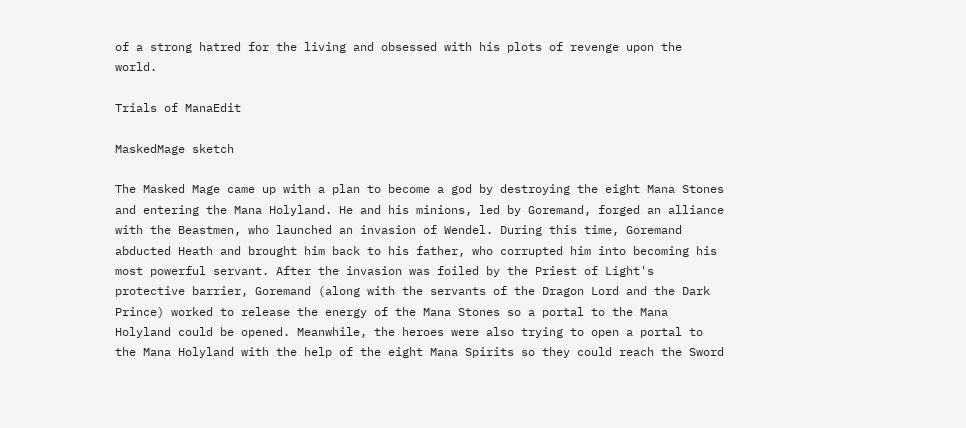of a strong hatred for the living and obsessed with his plots of revenge upon the world.

Trials of ManaEdit

MaskedMage sketch

The Masked Mage came up with a plan to become a god by destroying the eight Mana Stones and entering the Mana Holyland. He and his minions, led by Goremand, forged an alliance with the Beastmen, who launched an invasion of Wendel. During this time, Goremand abducted Heath and brought him back to his father, who corrupted him into becoming his most powerful servant. After the invasion was foiled by the Priest of Light's protective barrier, Goremand (along with the servants of the Dragon Lord and the Dark Prince) worked to release the energy of the Mana Stones so a portal to the Mana Holyland could be opened. Meanwhile, the heroes were also trying to open a portal to the Mana Holyland with the help of the eight Mana Spirits so they could reach the Sword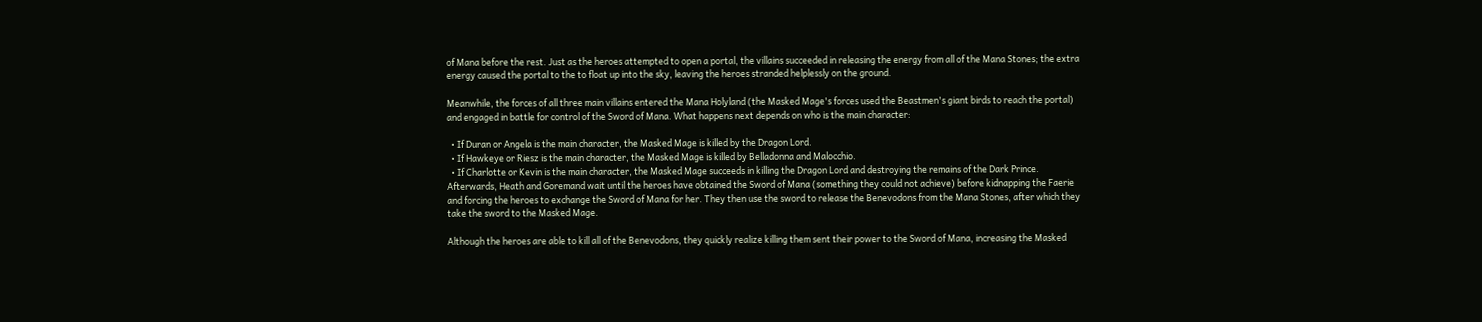of Mana before the rest. Just as the heroes attempted to open a portal, the villains succeeded in releasing the energy from all of the Mana Stones; the extra energy caused the portal to the to float up into the sky, leaving the heroes stranded helplessly on the ground.

Meanwhile, the forces of all three main villains entered the Mana Holyland (the Masked Mage's forces used the Beastmen's giant birds to reach the portal) and engaged in battle for control of the Sword of Mana. What happens next depends on who is the main character:

  • If Duran or Angela is the main character, the Masked Mage is killed by the Dragon Lord.
  • If Hawkeye or Riesz is the main character, the Masked Mage is killed by Belladonna and Malocchio.
  • If Charlotte or Kevin is the main character, the Masked Mage succeeds in killing the Dragon Lord and destroying the remains of the Dark Prince. Afterwards, Heath and Goremand wait until the heroes have obtained the Sword of Mana (something they could not achieve) before kidnapping the Faerie and forcing the heroes to exchange the Sword of Mana for her. They then use the sword to release the Benevodons from the Mana Stones, after which they take the sword to the Masked Mage.

Although the heroes are able to kill all of the Benevodons, they quickly realize killing them sent their power to the Sword of Mana, increasing the Masked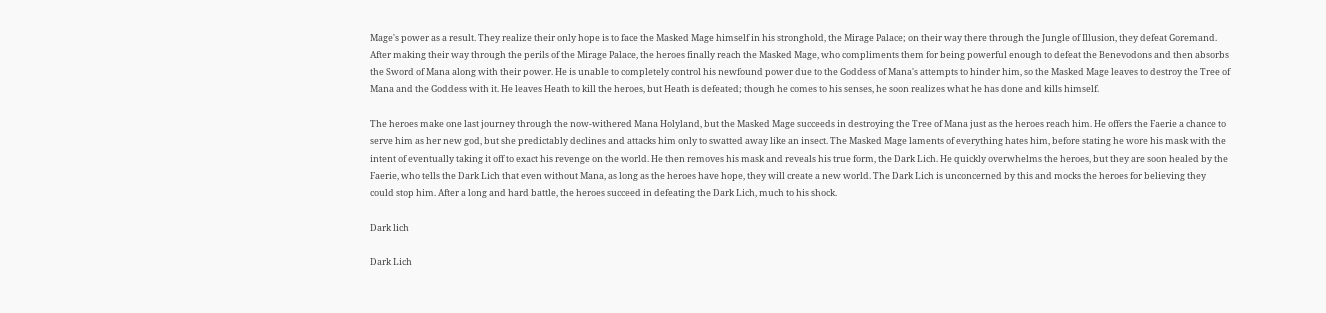Mage's power as a result. They realize their only hope is to face the Masked Mage himself in his stronghold, the Mirage Palace; on their way there through the Jungle of Illusion, they defeat Goremand. After making their way through the perils of the Mirage Palace, the heroes finally reach the Masked Mage, who compliments them for being powerful enough to defeat the Benevodons and then absorbs the Sword of Mana along with their power. He is unable to completely control his newfound power due to the Goddess of Mana's attempts to hinder him, so the Masked Mage leaves to destroy the Tree of Mana and the Goddess with it. He leaves Heath to kill the heroes, but Heath is defeated; though he comes to his senses, he soon realizes what he has done and kills himself.

The heroes make one last journey through the now-withered Mana Holyland, but the Masked Mage succeeds in destroying the Tree of Mana just as the heroes reach him. He offers the Faerie a chance to serve him as her new god, but she predictably declines and attacks him only to swatted away like an insect. The Masked Mage laments of everything hates him, before stating he wore his mask with the intent of eventually taking it off to exact his revenge on the world. He then removes his mask and reveals his true form, the Dark Lich. He quickly overwhelms the heroes, but they are soon healed by the Faerie, who tells the Dark Lich that even without Mana, as long as the heroes have hope, they will create a new world. The Dark Lich is unconcerned by this and mocks the heroes for believing they could stop him. After a long and hard battle, the heroes succeed in defeating the Dark Lich, much to his shock.

Dark lich

Dark Lich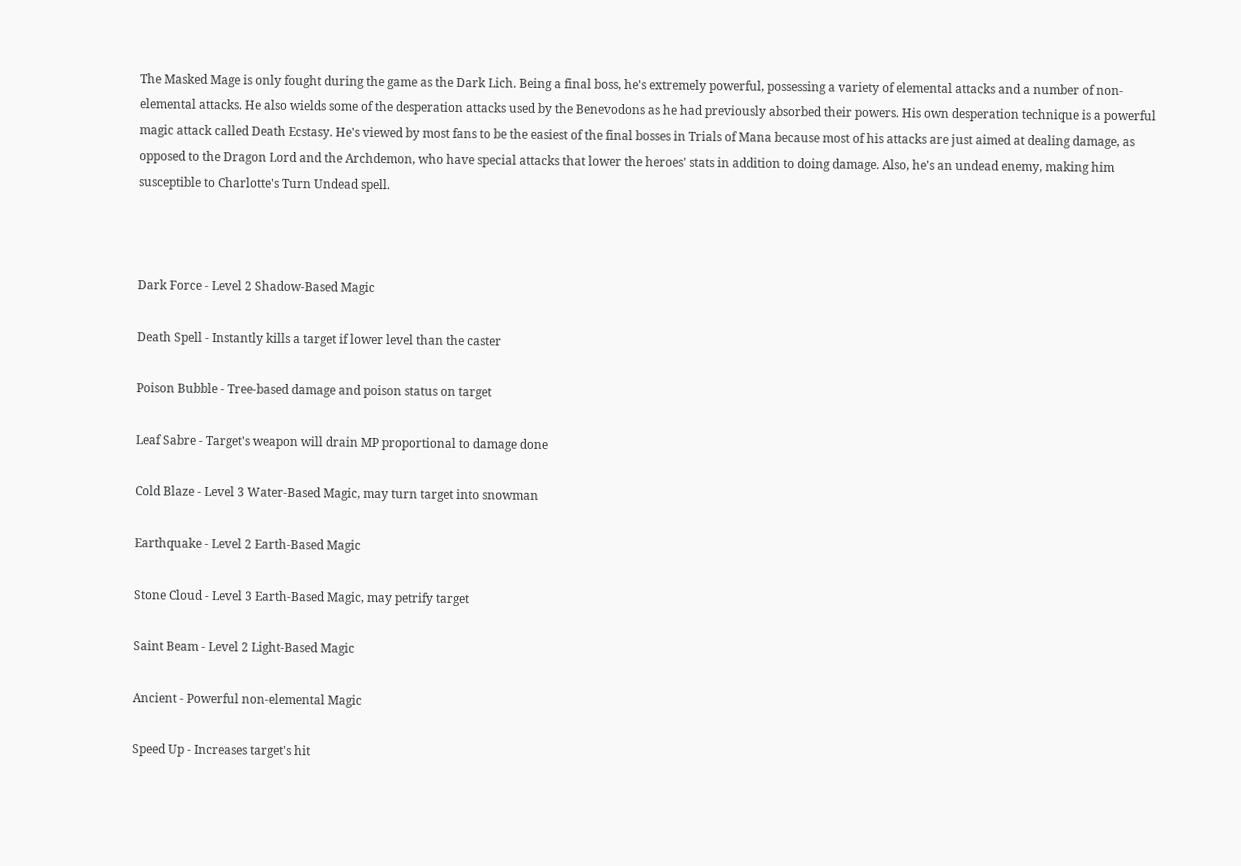The Masked Mage is only fought during the game as the Dark Lich. Being a final boss, he's extremely powerful, possessing a variety of elemental attacks and a number of non-elemental attacks. He also wields some of the desperation attacks used by the Benevodons as he had previously absorbed their powers. His own desperation technique is a powerful magic attack called Death Ecstasy. He's viewed by most fans to be the easiest of the final bosses in Trials of Mana because most of his attacks are just aimed at dealing damage, as opposed to the Dragon Lord and the Archdemon, who have special attacks that lower the heroes' stats in addition to doing damage. Also, he's an undead enemy, making him susceptible to Charlotte's Turn Undead spell.



Dark Force - Level 2 Shadow-Based Magic

Death Spell - Instantly kills a target if lower level than the caster

Poison Bubble - Tree-based damage and poison status on target

Leaf Sabre - Target's weapon will drain MP proportional to damage done

Cold Blaze - Level 3 Water-Based Magic, may turn target into snowman

Earthquake - Level 2 Earth-Based Magic

Stone Cloud - Level 3 Earth-Based Magic, may petrify target

Saint Beam - Level 2 Light-Based Magic

Ancient - Powerful non-elemental Magic

Speed Up - Increases target's hit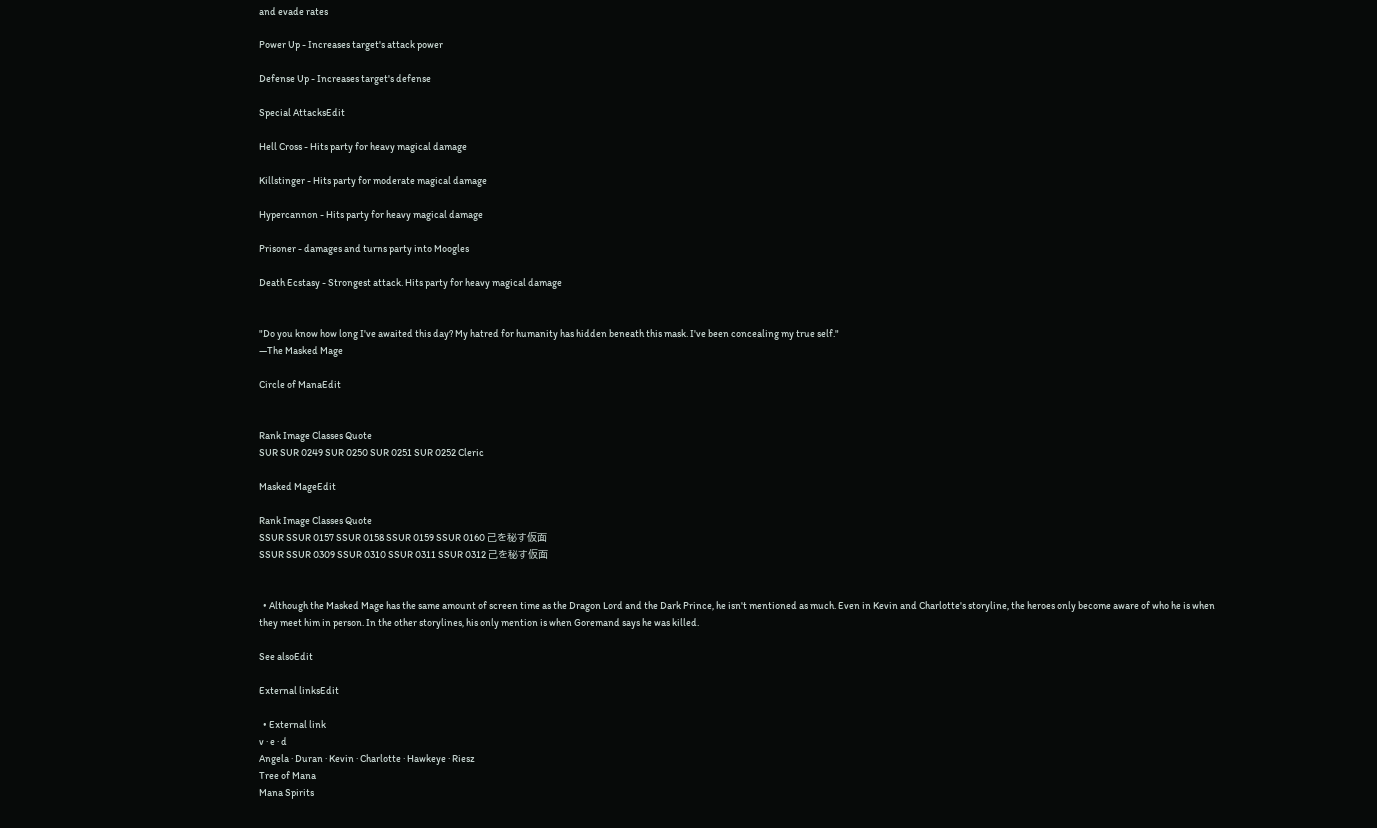and evade rates

Power Up - Increases target's attack power

Defense Up - Increases target's defense

Special AttacksEdit

Hell Cross - Hits party for heavy magical damage

Killstinger - Hits party for moderate magical damage

Hypercannon - Hits party for heavy magical damage

Prisoner - damages and turns party into Moogles

Death Ecstasy - Strongest attack. Hits party for heavy magical damage


"Do you know how long I've awaited this day? My hatred for humanity has hidden beneath this mask. I've been concealing my true self."
—The Masked Mage

Circle of ManaEdit


Rank Image Classes Quote
SUR SUR 0249 SUR 0250 SUR 0251 SUR 0252 Cleric

Masked MageEdit

Rank Image Classes Quote
SSUR SSUR 0157 SSUR 0158 SSUR 0159 SSUR 0160 己を秘す仮面
SSUR SSUR 0309 SSUR 0310 SSUR 0311 SSUR 0312 己を秘す仮面


  • Although the Masked Mage has the same amount of screen time as the Dragon Lord and the Dark Prince, he isn't mentioned as much. Even in Kevin and Charlotte's storyline, the heroes only become aware of who he is when they meet him in person. In the other storylines, his only mention is when Goremand says he was killed.

See alsoEdit

External linksEdit

  • External link
v · e · d
Angela · Duran · Kevin · Charlotte · Hawkeye · Riesz
Tree of Mana
Mana Spirits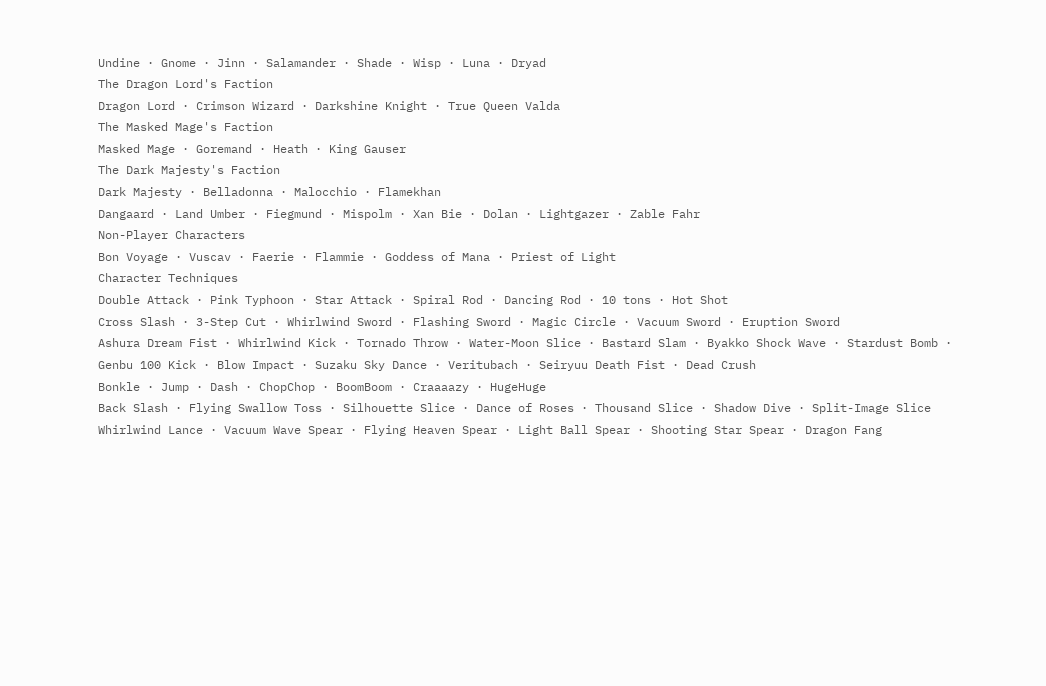Undine · Gnome · Jinn · Salamander · Shade · Wisp · Luna · Dryad
The Dragon Lord's Faction
Dragon Lord · Crimson Wizard · Darkshine Knight · True Queen Valda
The Masked Mage's Faction
Masked Mage · Goremand · Heath · King Gauser
The Dark Majesty's Faction
Dark Majesty · Belladonna · Malocchio · Flamekhan
Dangaard · Land Umber · Fiegmund · Mispolm · Xan Bie · Dolan · Lightgazer · Zable Fahr
Non-Player Characters
Bon Voyage · Vuscav · Faerie · Flammie · Goddess of Mana · Priest of Light
Character Techniques
Double Attack · Pink Typhoon · Star Attack · Spiral Rod · Dancing Rod · 10 tons · Hot Shot
Cross Slash · 3-Step Cut · Whirlwind Sword · Flashing Sword · Magic Circle · Vacuum Sword · Eruption Sword
Ashura Dream Fist · Whirlwind Kick · Tornado Throw · Water-Moon Slice · Bastard Slam · Byakko Shock Wave · Stardust Bomb · Genbu 100 Kick · Blow Impact · Suzaku Sky Dance · Veritubach · Seiryuu Death Fist · Dead Crush
Bonkle · Jump · Dash · ChopChop · BoomBoom · Craaaazy · HugeHuge
Back Slash · Flying Swallow Toss · Silhouette Slice · Dance of Roses · Thousand Slice · Shadow Dive · Split-Image Slice
Whirlwind Lance · Vacuum Wave Spear · Flying Heaven Spear · Light Ball Spear · Shooting Star Spear · Dragon Fang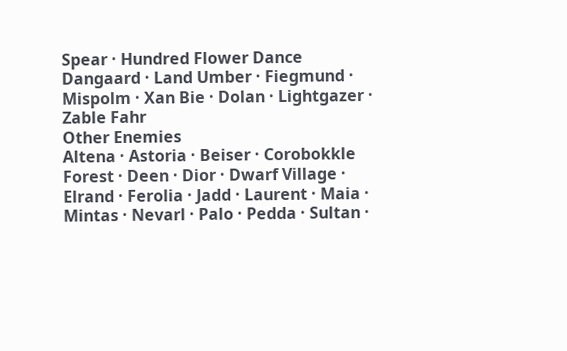Spear · Hundred Flower Dance
Dangaard · Land Umber · Fiegmund · Mispolm · Xan Bie · Dolan · Lightgazer · Zable Fahr
Other Enemies
Altena · Astoria · Beiser · Corobokkle Forest · Deen · Dior · Dwarf Village · Elrand · Ferolia · Jadd · Laurent · Maia · Mintas · Nevarl · Palo · Pedda · Sultan ·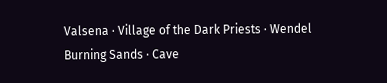Valsena · Village of the Dark Priests · Wendel
Burning Sands · Cave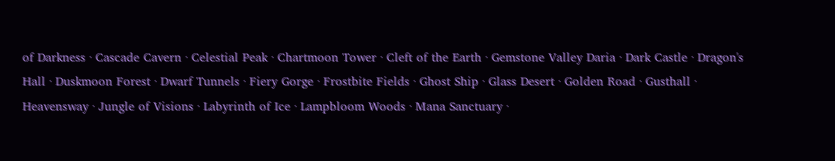of Darkness · Cascade Cavern · Celestial Peak · Chartmoon Tower · Cleft of the Earth · Gemstone Valley Daria · Dark Castle · Dragon's Hall · Duskmoon Forest · Dwarf Tunnels · Fiery Gorge · Frostbite Fields · Ghost Ship · Glass Desert · Golden Road · Gusthall · Heavensway · Jungle of Visions · Labyrinth of Ice · Lampbloom Woods · Mana Sanctuary ·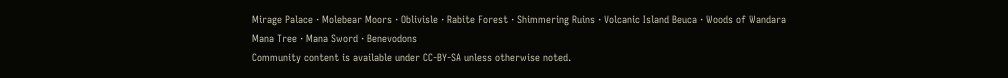Mirage Palace · Molebear Moors · Oblivisle · Rabite Forest · Shimmering Ruins · Volcanic Island Beuca · Woods of Wandara
Mana Tree · Mana Sword · Benevodons
Community content is available under CC-BY-SA unless otherwise noted.